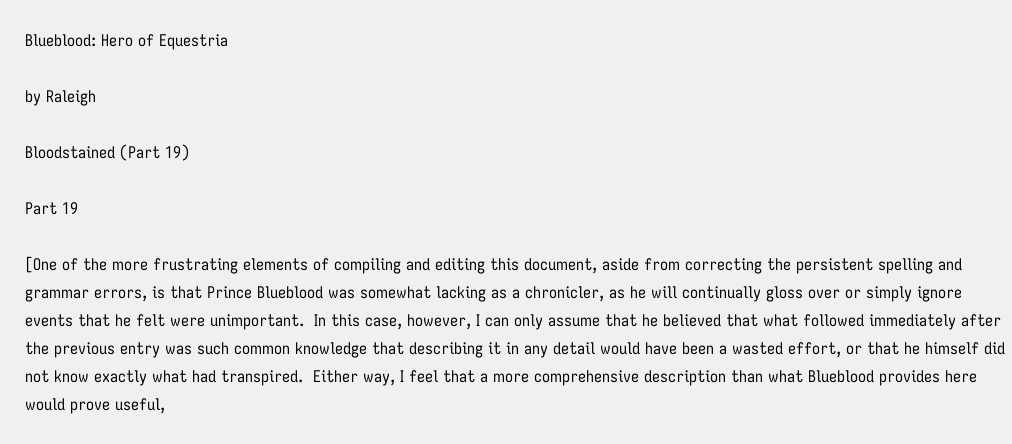Blueblood: Hero of Equestria

by Raleigh

Bloodstained (Part 19)

Part 19

[One of the more frustrating elements of compiling and editing this document, aside from correcting the persistent spelling and grammar errors, is that Prince Blueblood was somewhat lacking as a chronicler, as he will continually gloss over or simply ignore events that he felt were unimportant.  In this case, however, I can only assume that he believed that what followed immediately after the previous entry was such common knowledge that describing it in any detail would have been a wasted effort, or that he himself did not know exactly what had transpired.  Either way, I feel that a more comprehensive description than what Blueblood provides here would prove useful,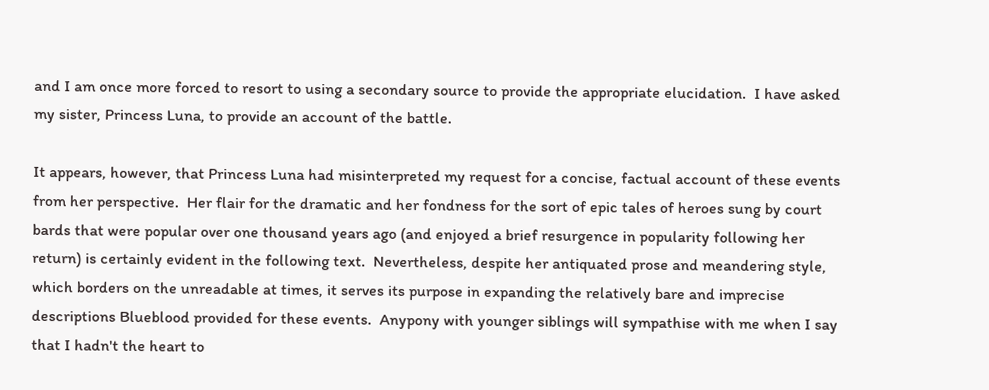and I am once more forced to resort to using a secondary source to provide the appropriate elucidation.  I have asked my sister, Princess Luna, to provide an account of the battle.

It appears, however, that Princess Luna had misinterpreted my request for a concise, factual account of these events from her perspective.  Her flair for the dramatic and her fondness for the sort of epic tales of heroes sung by court bards that were popular over one thousand years ago (and enjoyed a brief resurgence in popularity following her return) is certainly evident in the following text.  Nevertheless, despite her antiquated prose and meandering style, which borders on the unreadable at times, it serves its purpose in expanding the relatively bare and imprecise descriptions Blueblood provided for these events.  Anypony with younger siblings will sympathise with me when I say that I hadn't the heart to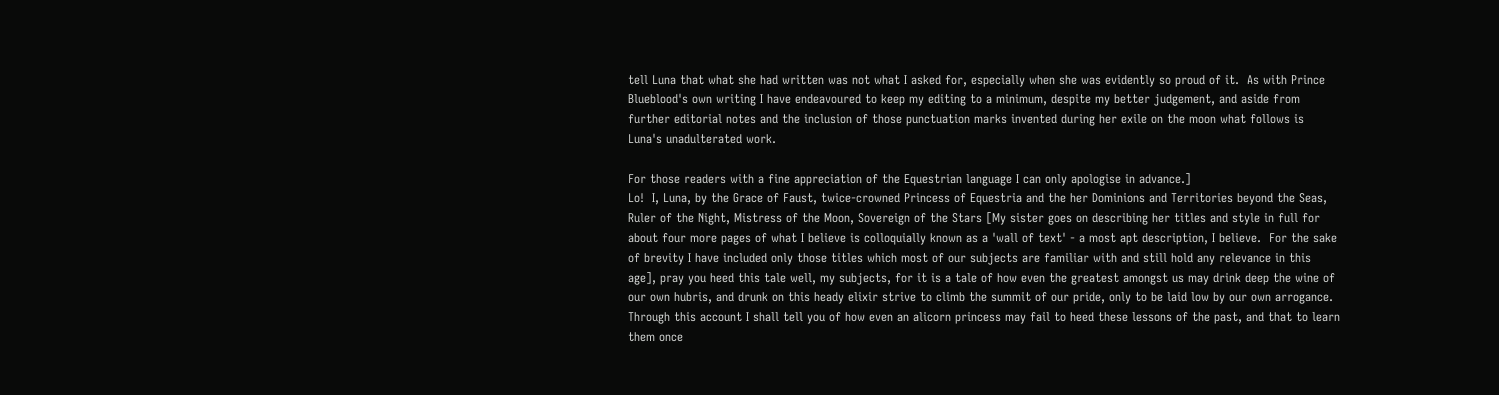tell Luna that what she had written was not what I asked for, especially when she was evidently so proud of it.  As with Prince Blueblood's own writing I have endeavoured to keep my editing to a minimum, despite my better judgement, and aside from further editorial notes and the inclusion of those punctuation marks invented during her exile on the moon what follows is Luna's unadulterated work.

For those readers with a fine appreciation of the Equestrian language I can only apologise in advance.]
Lo!  I, Luna, by the Grace of Faust, twice-crowned Princess of Equestria and the her Dominions and Territories beyond the Seas, Ruler of the Night, Mistress of the Moon, Sovereign of the Stars [My sister goes on describing her titles and style in full for about four more pages of what I believe is colloquially known as a 'wall of text' - a most apt description, I believe.  For the sake of brevity I have included only those titles which most of our subjects are familiar with and still hold any relevance in this age], pray you heed this tale well, my subjects, for it is a tale of how even the greatest amongst us may drink deep the wine of our own hubris, and drunk on this heady elixir strive to climb the summit of our pride, only to be laid low by our own arrogance.  Through this account I shall tell you of how even an alicorn princess may fail to heed these lessons of the past, and that to learn them once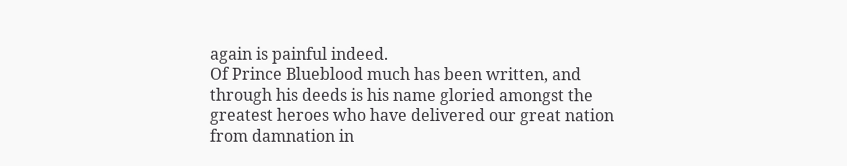again is painful indeed.
Of Prince Blueblood much has been written, and through his deeds is his name gloried amongst the greatest heroes who have delivered our great nation from damnation in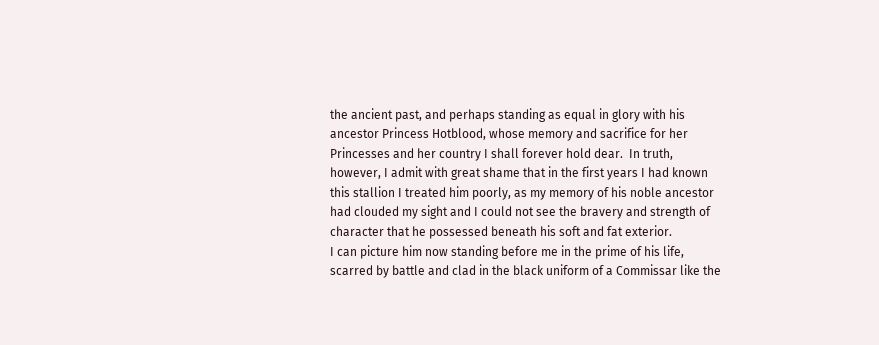the ancient past, and perhaps standing as equal in glory with his ancestor Princess Hotblood, whose memory and sacrifice for her Princesses and her country I shall forever hold dear.  In truth, however, I admit with great shame that in the first years I had known this stallion I treated him poorly, as my memory of his noble ancestor had clouded my sight and I could not see the bravery and strength of character that he possessed beneath his soft and fat exterior.
I can picture him now standing before me in the prime of his life, scarred by battle and clad in the black uniform of a Commissar like the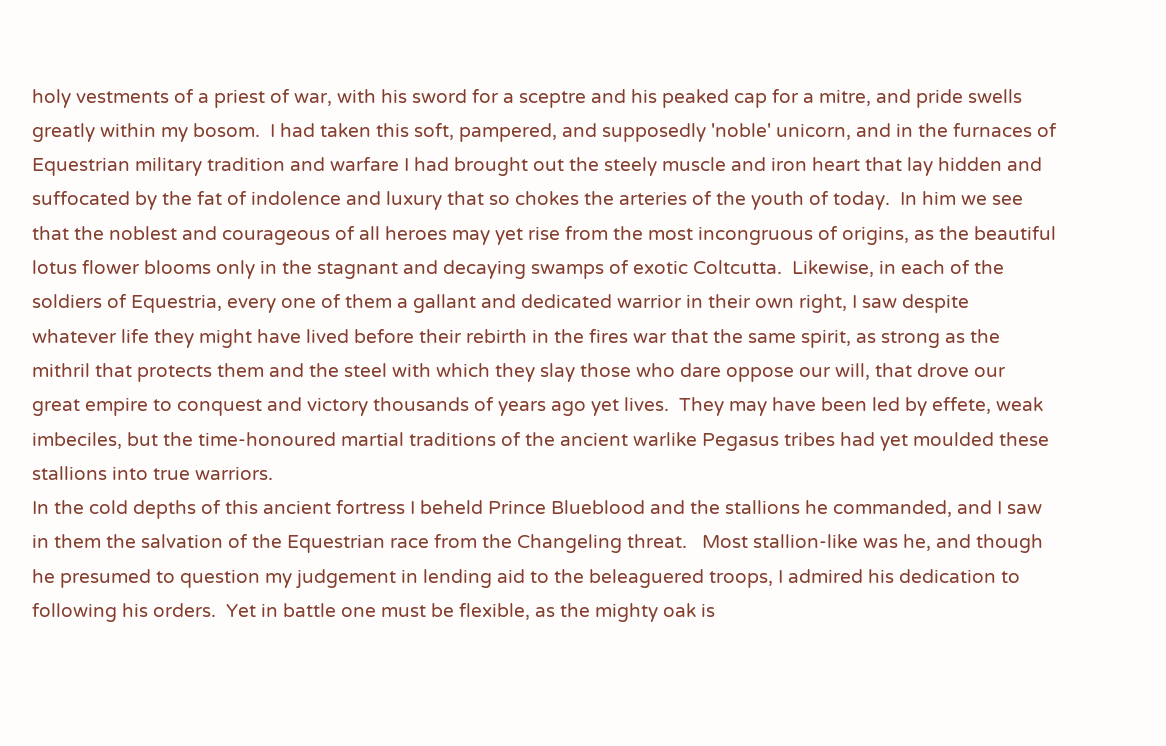holy vestments of a priest of war, with his sword for a sceptre and his peaked cap for a mitre, and pride swells greatly within my bosom.  I had taken this soft, pampered, and supposedly 'noble' unicorn, and in the furnaces of Equestrian military tradition and warfare I had brought out the steely muscle and iron heart that lay hidden and suffocated by the fat of indolence and luxury that so chokes the arteries of the youth of today.  In him we see that the noblest and courageous of all heroes may yet rise from the most incongruous of origins, as the beautiful lotus flower blooms only in the stagnant and decaying swamps of exotic Coltcutta.  Likewise, in each of the soldiers of Equestria, every one of them a gallant and dedicated warrior in their own right, I saw despite whatever life they might have lived before their rebirth in the fires war that the same spirit, as strong as the mithril that protects them and the steel with which they slay those who dare oppose our will, that drove our great empire to conquest and victory thousands of years ago yet lives.  They may have been led by effete, weak imbeciles, but the time-honoured martial traditions of the ancient warlike Pegasus tribes had yet moulded these stallions into true warriors.
In the cold depths of this ancient fortress I beheld Prince Blueblood and the stallions he commanded, and I saw in them the salvation of the Equestrian race from the Changeling threat.   Most stallion-like was he, and though he presumed to question my judgement in lending aid to the beleaguered troops, I admired his dedication to following his orders.  Yet in battle one must be flexible, as the mighty oak is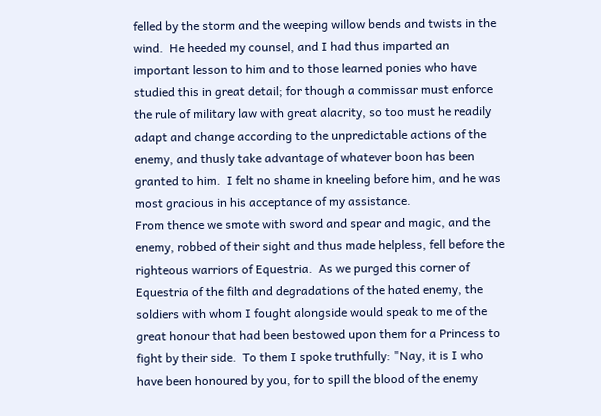felled by the storm and the weeping willow bends and twists in the wind.  He heeded my counsel, and I had thus imparted an important lesson to him and to those learned ponies who have studied this in great detail; for though a commissar must enforce the rule of military law with great alacrity, so too must he readily adapt and change according to the unpredictable actions of the enemy, and thusly take advantage of whatever boon has been granted to him.  I felt no shame in kneeling before him, and he was most gracious in his acceptance of my assistance.
From thence we smote with sword and spear and magic, and the enemy, robbed of their sight and thus made helpless, fell before the righteous warriors of Equestria.  As we purged this corner of Equestria of the filth and degradations of the hated enemy, the soldiers with whom I fought alongside would speak to me of the great honour that had been bestowed upon them for a Princess to fight by their side.  To them I spoke truthfully: "Nay, it is I who have been honoured by you, for to spill the blood of the enemy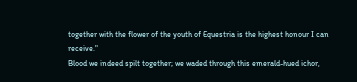together with the flower of the youth of Equestria is the highest honour I can receive."
Blood we indeed spilt together; we waded through this emerald-hued ichor,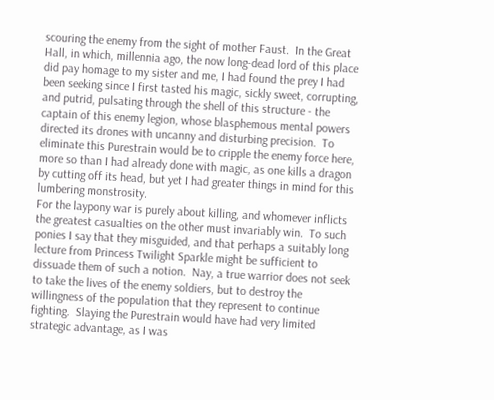scouring the enemy from the sight of mother Faust.  In the Great Hall, in which, millennia ago, the now long-dead lord of this place did pay homage to my sister and me, I had found the prey I had been seeking since I first tasted his magic, sickly sweet, corrupting, and putrid, pulsating through the shell of this structure - the captain of this enemy legion, whose blasphemous mental powers directed its drones with uncanny and disturbing precision.  To eliminate this Purestrain would be to cripple the enemy force here, more so than I had already done with magic, as one kills a dragon by cutting off its head, but yet I had greater things in mind for this lumbering monstrosity.
For the laypony war is purely about killing, and whomever inflicts the greatest casualties on the other must invariably win.  To such ponies I say that they misguided, and that perhaps a suitably long lecture from Princess Twilight Sparkle might be sufficient to dissuade them of such a notion.  Nay, a true warrior does not seek to take the lives of the enemy soldiers, but to destroy the willingness of the population that they represent to continue fighting.  Slaying the Purestrain would have had very limited strategic advantage, as I was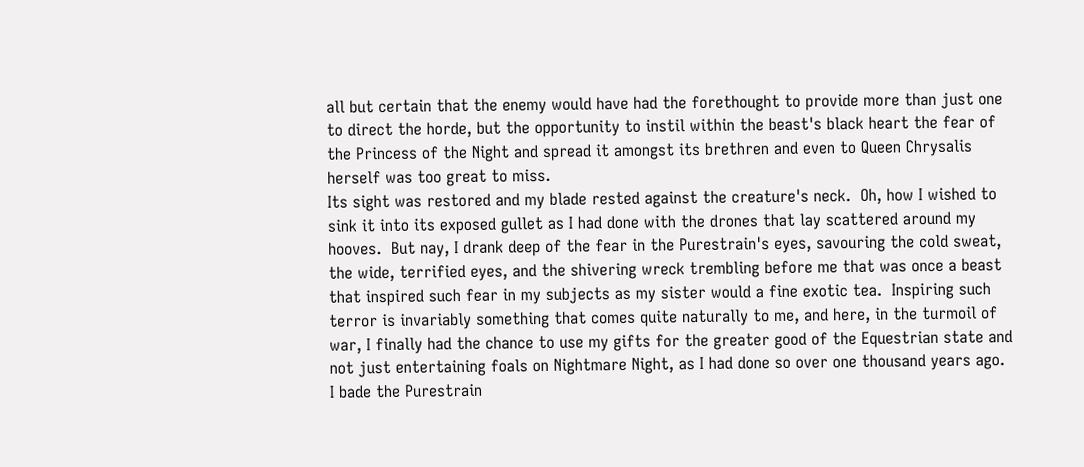all but certain that the enemy would have had the forethought to provide more than just one to direct the horde, but the opportunity to instil within the beast's black heart the fear of the Princess of the Night and spread it amongst its brethren and even to Queen Chrysalis herself was too great to miss.
Its sight was restored and my blade rested against the creature's neck.  Oh, how I wished to sink it into its exposed gullet as I had done with the drones that lay scattered around my hooves.  But nay, I drank deep of the fear in the Purestrain's eyes, savouring the cold sweat, the wide, terrified eyes, and the shivering wreck trembling before me that was once a beast that inspired such fear in my subjects as my sister would a fine exotic tea.  Inspiring such terror is invariably something that comes quite naturally to me, and here, in the turmoil of war, I finally had the chance to use my gifts for the greater good of the Equestrian state and not just entertaining foals on Nightmare Night, as I had done so over one thousand years ago.
I bade the Purestrain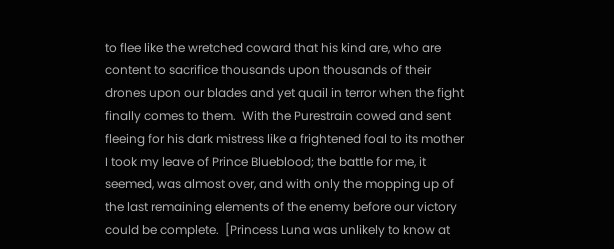to flee like the wretched coward that his kind are, who are content to sacrifice thousands upon thousands of their drones upon our blades and yet quail in terror when the fight finally comes to them.  With the Purestrain cowed and sent fleeing for his dark mistress like a frightened foal to its mother I took my leave of Prince Blueblood; the battle for me, it seemed, was almost over, and with only the mopping up of the last remaining elements of the enemy before our victory could be complete.  [Princess Luna was unlikely to know at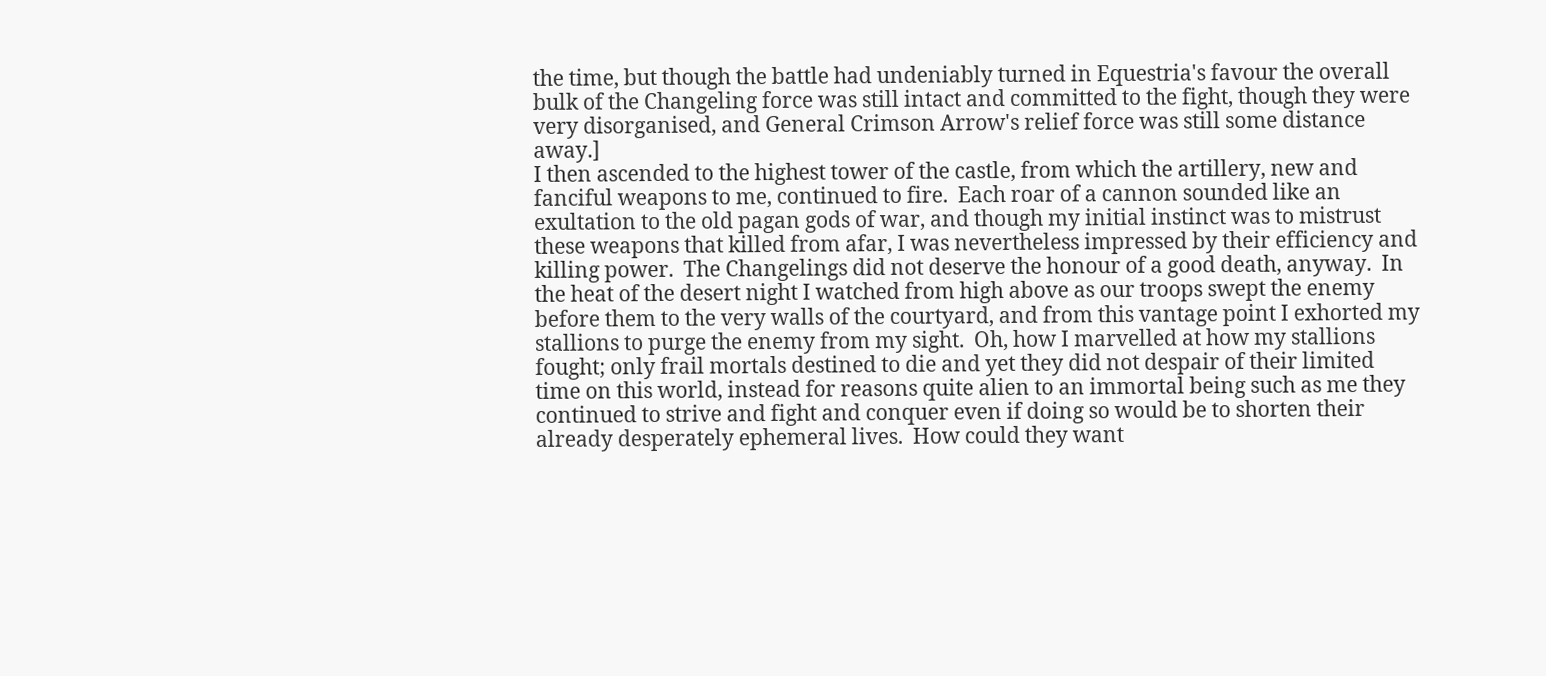the time, but though the battle had undeniably turned in Equestria's favour the overall bulk of the Changeling force was still intact and committed to the fight, though they were very disorganised, and General Crimson Arrow's relief force was still some distance away.]
I then ascended to the highest tower of the castle, from which the artillery, new and fanciful weapons to me, continued to fire.  Each roar of a cannon sounded like an exultation to the old pagan gods of war, and though my initial instinct was to mistrust these weapons that killed from afar, I was nevertheless impressed by their efficiency and killing power.  The Changelings did not deserve the honour of a good death, anyway.  In the heat of the desert night I watched from high above as our troops swept the enemy before them to the very walls of the courtyard, and from this vantage point I exhorted my stallions to purge the enemy from my sight.  Oh, how I marvelled at how my stallions fought; only frail mortals destined to die and yet they did not despair of their limited time on this world, instead for reasons quite alien to an immortal being such as me they continued to strive and fight and conquer even if doing so would be to shorten their already desperately ephemeral lives.  How could they want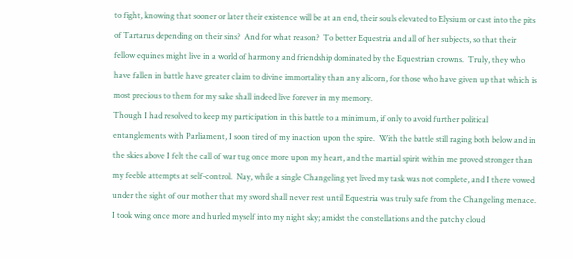to fight, knowing that sooner or later their existence will be at an end, their souls elevated to Elysium or cast into the pits of Tartarus depending on their sins?  And for what reason?  To better Equestria and all of her subjects, so that their fellow equines might live in a world of harmony and friendship dominated by the Equestrian crowns.  Truly, they who have fallen in battle have greater claim to divine immortality than any alicorn, for those who have given up that which is most precious to them for my sake shall indeed live forever in my memory.
Though I had resolved to keep my participation in this battle to a minimum, if only to avoid further political entanglements with Parliament, I soon tired of my inaction upon the spire.  With the battle still raging both below and in the skies above I felt the call of war tug once more upon my heart, and the martial spirit within me proved stronger than my feeble attempts at self-control.  Nay, while a single Changeling yet lived my task was not complete, and I there vowed under the sight of our mother that my sword shall never rest until Equestria was truly safe from the Changeling menace.
I took wing once more and hurled myself into my night sky; amidst the constellations and the patchy cloud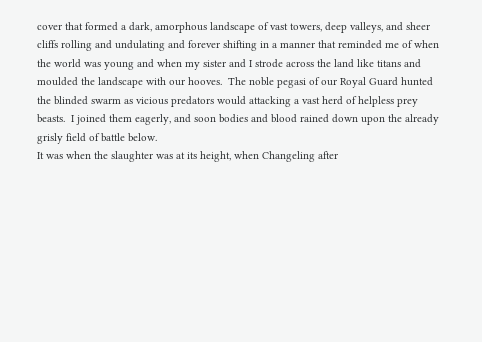cover that formed a dark, amorphous landscape of vast towers, deep valleys, and sheer cliffs rolling and undulating and forever shifting in a manner that reminded me of when the world was young and when my sister and I strode across the land like titans and moulded the landscape with our hooves.  The noble pegasi of our Royal Guard hunted the blinded swarm as vicious predators would attacking a vast herd of helpless prey beasts.  I joined them eagerly, and soon bodies and blood rained down upon the already grisly field of battle below.
It was when the slaughter was at its height, when Changeling after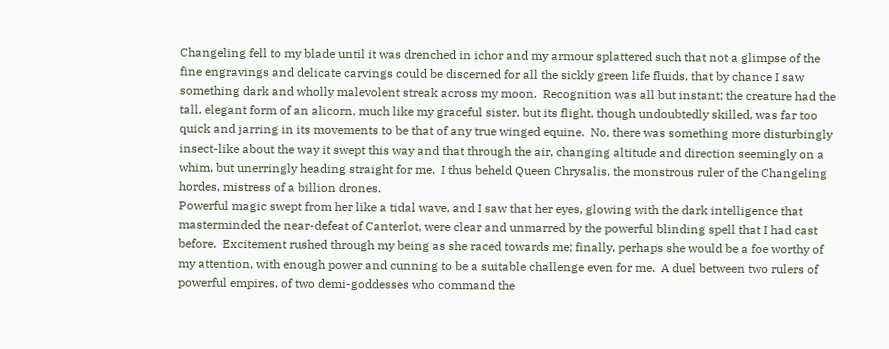Changeling fell to my blade until it was drenched in ichor and my armour splattered such that not a glimpse of the fine engravings and delicate carvings could be discerned for all the sickly green life fluids, that by chance I saw something dark and wholly malevolent streak across my moon.  Recognition was all but instant; the creature had the tall, elegant form of an alicorn, much like my graceful sister, but its flight, though undoubtedly skilled, was far too quick and jarring in its movements to be that of any true winged equine.  No, there was something more disturbingly insect-like about the way it swept this way and that through the air, changing altitude and direction seemingly on a whim, but unerringly heading straight for me.  I thus beheld Queen Chrysalis, the monstrous ruler of the Changeling hordes, mistress of a billion drones.
Powerful magic swept from her like a tidal wave, and I saw that her eyes, glowing with the dark intelligence that masterminded the near-defeat of Canterlot, were clear and unmarred by the powerful blinding spell that I had cast before.  Excitement rushed through my being as she raced towards me; finally, perhaps she would be a foe worthy of my attention, with enough power and cunning to be a suitable challenge even for me.  A duel between two rulers of powerful empires, of two demi-goddesses who command the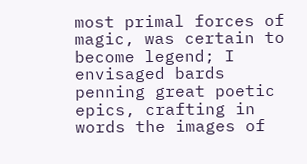most primal forces of magic, was certain to become legend; I envisaged bards penning great poetic epics, crafting in words the images of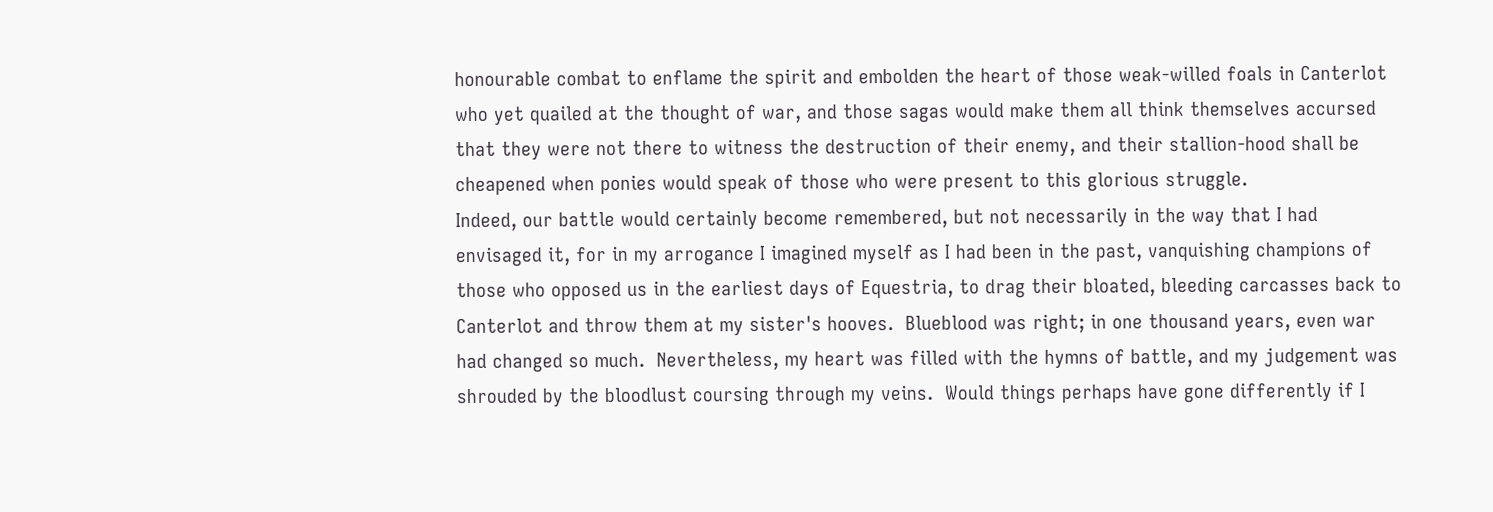honourable combat to enflame the spirit and embolden the heart of those weak-willed foals in Canterlot who yet quailed at the thought of war, and those sagas would make them all think themselves accursed that they were not there to witness the destruction of their enemy, and their stallion-hood shall be cheapened when ponies would speak of those who were present to this glorious struggle.
Indeed, our battle would certainly become remembered, but not necessarily in the way that I had envisaged it, for in my arrogance I imagined myself as I had been in the past, vanquishing champions of those who opposed us in the earliest days of Equestria, to drag their bloated, bleeding carcasses back to Canterlot and throw them at my sister's hooves.  Blueblood was right; in one thousand years, even war had changed so much.  Nevertheless, my heart was filled with the hymns of battle, and my judgement was shrouded by the bloodlust coursing through my veins.  Would things perhaps have gone differently if I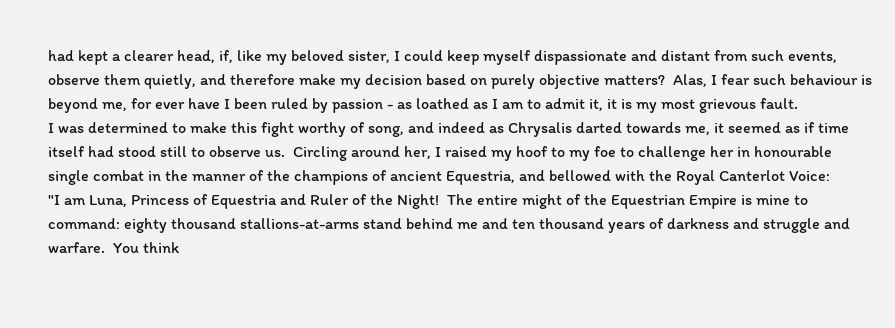had kept a clearer head, if, like my beloved sister, I could keep myself dispassionate and distant from such events, observe them quietly, and therefore make my decision based on purely objective matters?  Alas, I fear such behaviour is beyond me, for ever have I been ruled by passion - as loathed as I am to admit it, it is my most grievous fault.
I was determined to make this fight worthy of song, and indeed as Chrysalis darted towards me, it seemed as if time itself had stood still to observe us.  Circling around her, I raised my hoof to my foe to challenge her in honourable single combat in the manner of the champions of ancient Equestria, and bellowed with the Royal Canterlot Voice:
"I am Luna, Princess of Equestria and Ruler of the Night!  The entire might of the Equestrian Empire is mine to command: eighty thousand stallions-at-arms stand behind me and ten thousand years of darkness and struggle and warfare.  You think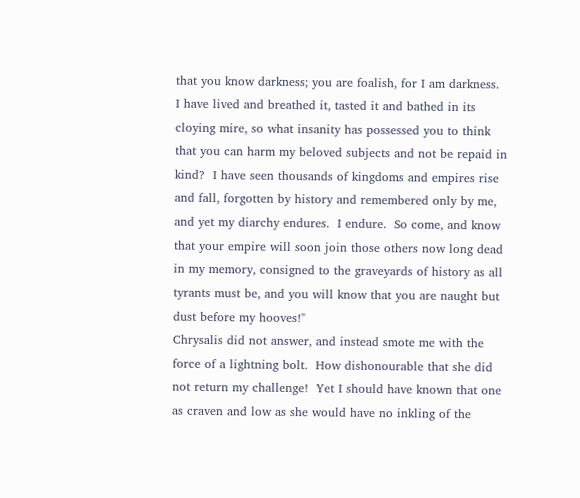that you know darkness; you are foalish, for I am darkness.  I have lived and breathed it, tasted it and bathed in its cloying mire, so what insanity has possessed you to think that you can harm my beloved subjects and not be repaid in kind?  I have seen thousands of kingdoms and empires rise and fall, forgotten by history and remembered only by me, and yet my diarchy endures.  I endure.  So come, and know that your empire will soon join those others now long dead in my memory, consigned to the graveyards of history as all tyrants must be, and you will know that you are naught but dust before my hooves!"
Chrysalis did not answer, and instead smote me with the force of a lightning bolt.  How dishonourable that she did not return my challenge!  Yet I should have known that one as craven and low as she would have no inkling of the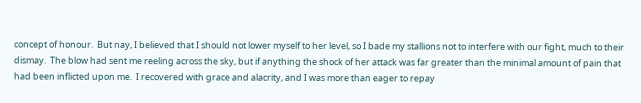concept of honour.  But nay, I believed that I should not lower myself to her level, so I bade my stallions not to interfere with our fight, much to their dismay.  The blow had sent me reeling across the sky, but if anything the shock of her attack was far greater than the minimal amount of pain that had been inflicted upon me.  I recovered with grace and alacrity, and I was more than eager to repay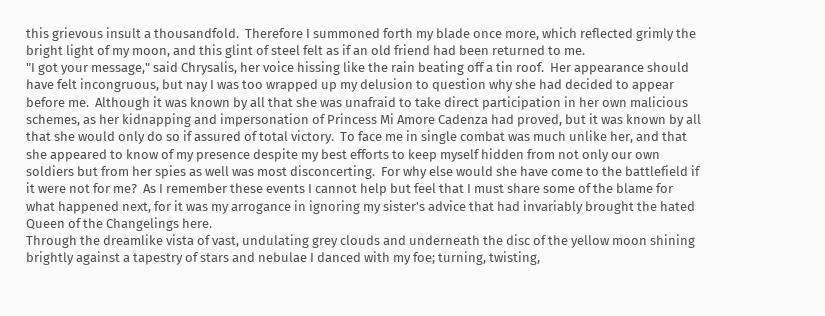this grievous insult a thousandfold.  Therefore I summoned forth my blade once more, which reflected grimly the bright light of my moon, and this glint of steel felt as if an old friend had been returned to me.
"I got your message," said Chrysalis, her voice hissing like the rain beating off a tin roof.  Her appearance should have felt incongruous, but nay I was too wrapped up my delusion to question why she had decided to appear before me.  Although it was known by all that she was unafraid to take direct participation in her own malicious schemes, as her kidnapping and impersonation of Princess Mi Amore Cadenza had proved, but it was known by all that she would only do so if assured of total victory.  To face me in single combat was much unlike her, and that she appeared to know of my presence despite my best efforts to keep myself hidden from not only our own soldiers but from her spies as well was most disconcerting.  For why else would she have come to the battlefield if it were not for me?  As I remember these events I cannot help but feel that I must share some of the blame for what happened next, for it was my arrogance in ignoring my sister's advice that had invariably brought the hated Queen of the Changelings here.
Through the dreamlike vista of vast, undulating grey clouds and underneath the disc of the yellow moon shining brightly against a tapestry of stars and nebulae I danced with my foe; turning, twisting,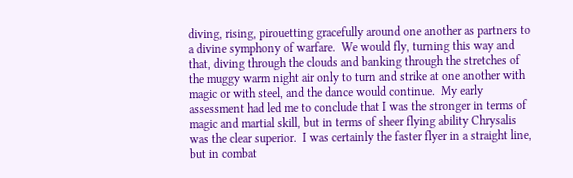diving, rising, pirouetting gracefully around one another as partners to a divine symphony of warfare.  We would fly, turning this way and that, diving through the clouds and banking through the stretches of the muggy warm night air only to turn and strike at one another with magic or with steel, and the dance would continue.  My early assessment had led me to conclude that I was the stronger in terms of magic and martial skill, but in terms of sheer flying ability Chrysalis was the clear superior.  I was certainly the faster flyer in a straight line, but in combat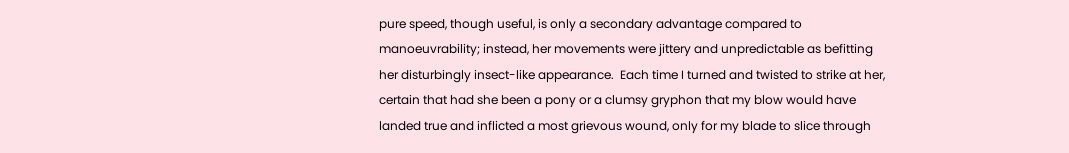pure speed, though useful, is only a secondary advantage compared to manoeuvrability; instead, her movements were jittery and unpredictable as befitting her disturbingly insect-like appearance.  Each time I turned and twisted to strike at her, certain that had she been a pony or a clumsy gryphon that my blow would have landed true and inflicted a most grievous wound, only for my blade to slice through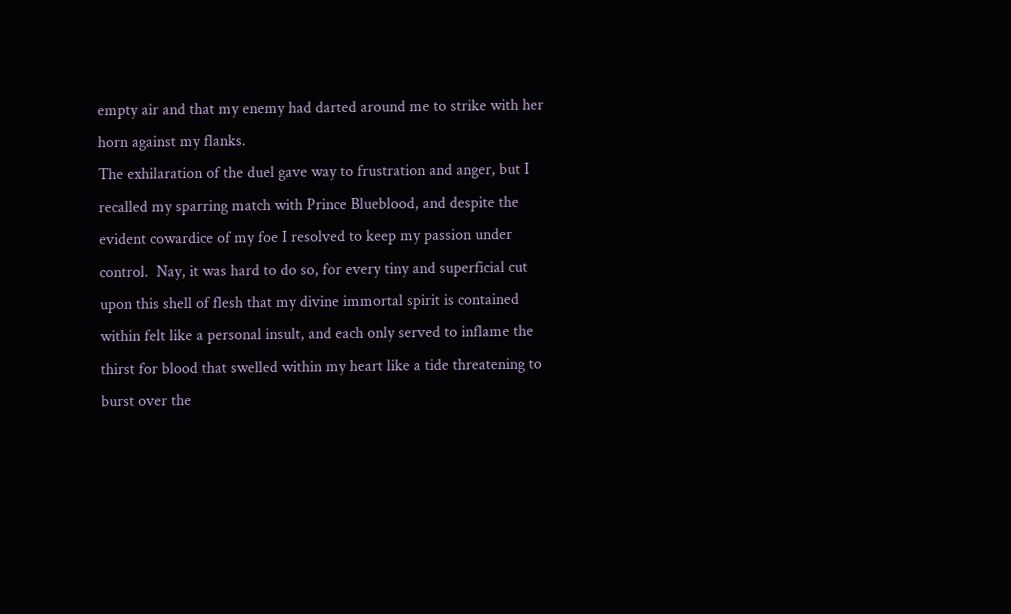empty air and that my enemy had darted around me to strike with her horn against my flanks.
The exhilaration of the duel gave way to frustration and anger, but I recalled my sparring match with Prince Blueblood, and despite the evident cowardice of my foe I resolved to keep my passion under control.  Nay, it was hard to do so, for every tiny and superficial cut upon this shell of flesh that my divine immortal spirit is contained within felt like a personal insult, and each only served to inflame the thirst for blood that swelled within my heart like a tide threatening to burst over the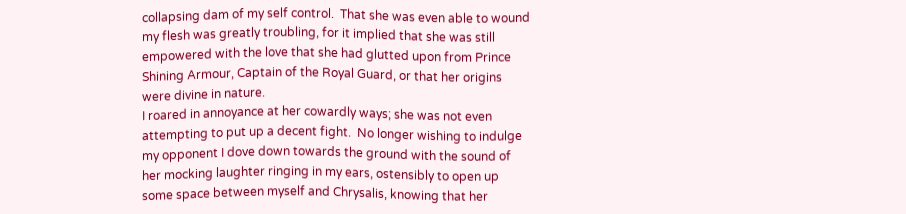collapsing dam of my self control.  That she was even able to wound my flesh was greatly troubling, for it implied that she was still empowered with the love that she had glutted upon from Prince Shining Armour, Captain of the Royal Guard, or that her origins were divine in nature.
I roared in annoyance at her cowardly ways; she was not even attempting to put up a decent fight.  No longer wishing to indulge my opponent I dove down towards the ground with the sound of her mocking laughter ringing in my ears, ostensibly to open up some space between myself and Chrysalis, knowing that her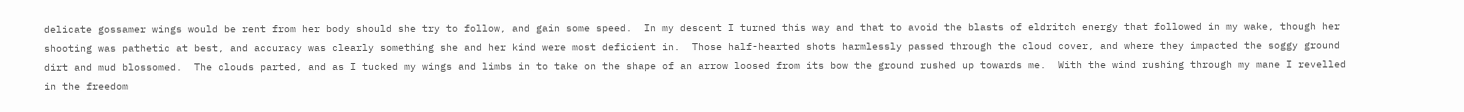delicate gossamer wings would be rent from her body should she try to follow, and gain some speed.  In my descent I turned this way and that to avoid the blasts of eldritch energy that followed in my wake, though her shooting was pathetic at best, and accuracy was clearly something she and her kind were most deficient in.  Those half-hearted shots harmlessly passed through the cloud cover, and where they impacted the soggy ground dirt and mud blossomed.  The clouds parted, and as I tucked my wings and limbs in to take on the shape of an arrow loosed from its bow the ground rushed up towards me.  With the wind rushing through my mane I revelled in the freedom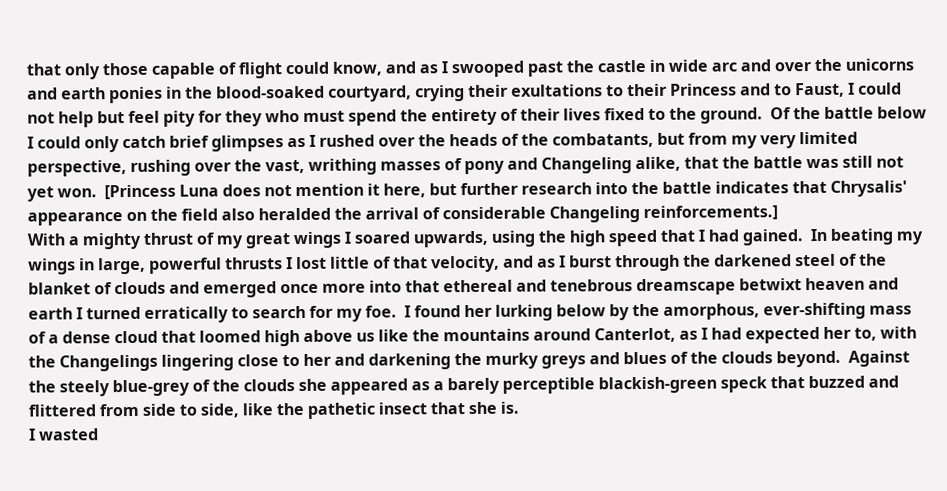that only those capable of flight could know, and as I swooped past the castle in wide arc and over the unicorns and earth ponies in the blood-soaked courtyard, crying their exultations to their Princess and to Faust, I could not help but feel pity for they who must spend the entirety of their lives fixed to the ground.  Of the battle below I could only catch brief glimpses as I rushed over the heads of the combatants, but from my very limited perspective, rushing over the vast, writhing masses of pony and Changeling alike, that the battle was still not yet won.  [Princess Luna does not mention it here, but further research into the battle indicates that Chrysalis' appearance on the field also heralded the arrival of considerable Changeling reinforcements.]
With a mighty thrust of my great wings I soared upwards, using the high speed that I had gained.  In beating my wings in large, powerful thrusts I lost little of that velocity, and as I burst through the darkened steel of the blanket of clouds and emerged once more into that ethereal and tenebrous dreamscape betwixt heaven and earth I turned erratically to search for my foe.  I found her lurking below by the amorphous, ever-shifting mass of a dense cloud that loomed high above us like the mountains around Canterlot, as I had expected her to, with the Changelings lingering close to her and darkening the murky greys and blues of the clouds beyond.  Against the steely blue-grey of the clouds she appeared as a barely perceptible blackish-green speck that buzzed and flittered from side to side, like the pathetic insect that she is.
I wasted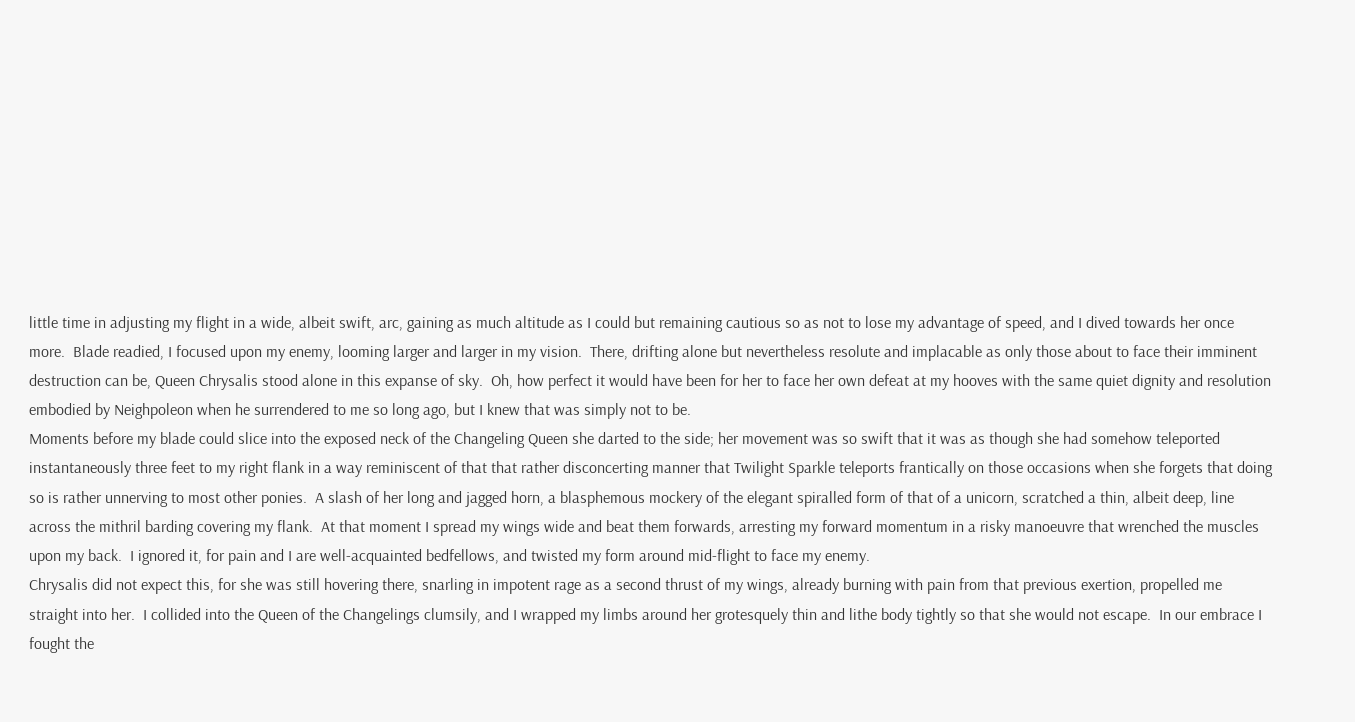little time in adjusting my flight in a wide, albeit swift, arc, gaining as much altitude as I could but remaining cautious so as not to lose my advantage of speed, and I dived towards her once more.  Blade readied, I focused upon my enemy, looming larger and larger in my vision.  There, drifting alone but nevertheless resolute and implacable as only those about to face their imminent destruction can be, Queen Chrysalis stood alone in this expanse of sky.  Oh, how perfect it would have been for her to face her own defeat at my hooves with the same quiet dignity and resolution embodied by Neighpoleon when he surrendered to me so long ago, but I knew that was simply not to be.
Moments before my blade could slice into the exposed neck of the Changeling Queen she darted to the side; her movement was so swift that it was as though she had somehow teleported instantaneously three feet to my right flank in a way reminiscent of that that rather disconcerting manner that Twilight Sparkle teleports frantically on those occasions when she forgets that doing so is rather unnerving to most other ponies.  A slash of her long and jagged horn, a blasphemous mockery of the elegant spiralled form of that of a unicorn, scratched a thin, albeit deep, line across the mithril barding covering my flank.  At that moment I spread my wings wide and beat them forwards, arresting my forward momentum in a risky manoeuvre that wrenched the muscles upon my back.  I ignored it, for pain and I are well-acquainted bedfellows, and twisted my form around mid-flight to face my enemy.
Chrysalis did not expect this, for she was still hovering there, snarling in impotent rage as a second thrust of my wings, already burning with pain from that previous exertion, propelled me straight into her.  I collided into the Queen of the Changelings clumsily, and I wrapped my limbs around her grotesquely thin and lithe body tightly so that she would not escape.  In our embrace I fought the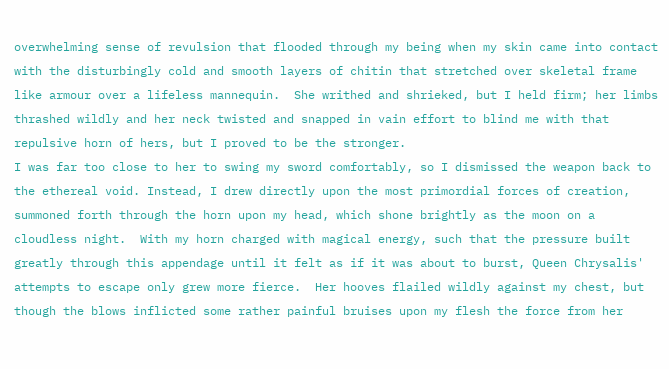overwhelming sense of revulsion that flooded through my being when my skin came into contact with the disturbingly cold and smooth layers of chitin that stretched over skeletal frame like armour over a lifeless mannequin.  She writhed and shrieked, but I held firm; her limbs thrashed wildly and her neck twisted and snapped in vain effort to blind me with that repulsive horn of hers, but I proved to be the stronger.
I was far too close to her to swing my sword comfortably, so I dismissed the weapon back to the ethereal void. Instead, I drew directly upon the most primordial forces of creation, summoned forth through the horn upon my head, which shone brightly as the moon on a cloudless night.  With my horn charged with magical energy, such that the pressure built greatly through this appendage until it felt as if it was about to burst, Queen Chrysalis' attempts to escape only grew more fierce.  Her hooves flailed wildly against my chest, but though the blows inflicted some rather painful bruises upon my flesh the force from her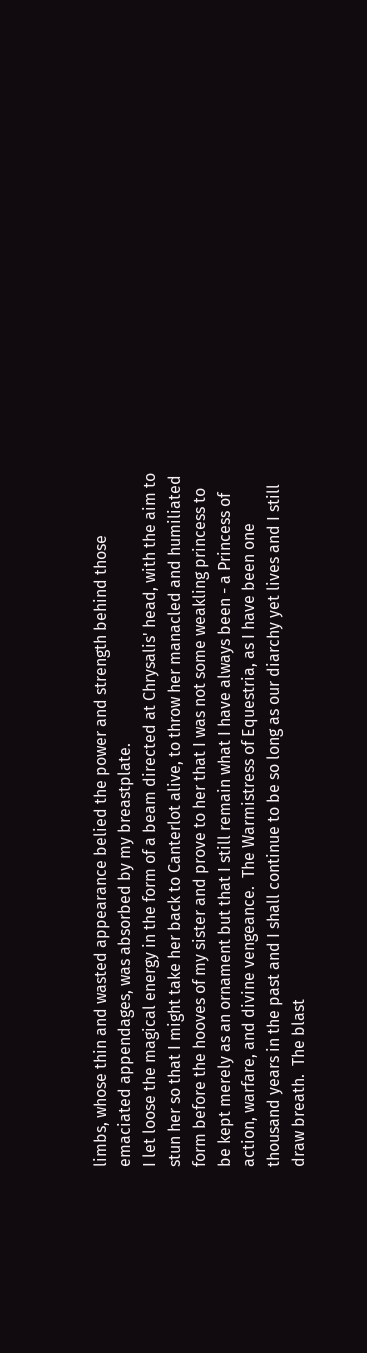limbs, whose thin and wasted appearance belied the power and strength behind those emaciated appendages, was absorbed by my breastplate.
I let loose the magical energy in the form of a beam directed at Chrysalis' head, with the aim to stun her so that I might take her back to Canterlot alive, to throw her manacled and humiliated form before the hooves of my sister and prove to her that I was not some weakling princess to be kept merely as an ornament but that I still remain what I have always been - a Princess of action, warfare, and divine vengeance.  The Warmistress of Equestria, as I have been one thousand years in the past and I shall continue to be so long as our diarchy yet lives and I still draw breath.  The blast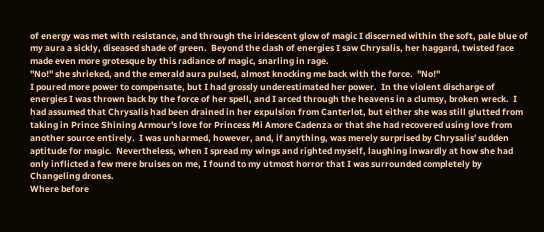of energy was met with resistance, and through the iridescent glow of magic I discerned within the soft, pale blue of my aura a sickly, diseased shade of green.  Beyond the clash of energies I saw Chrysalis, her haggard, twisted face made even more grotesque by this radiance of magic, snarling in rage.
"No!" she shrieked, and the emerald aura pulsed, almost knocking me back with the force.  "No!"
I poured more power to compensate, but I had grossly underestimated her power.  In the violent discharge of energies I was thrown back by the force of her spell, and I arced through the heavens in a clumsy, broken wreck.  I had assumed that Chrysalis had been drained in her expulsion from Canterlot, but either she was still glutted from taking in Prince Shining Armour's love for Princess Mi Amore Cadenza or that she had recovered using love from another source entirely.  I was unharmed, however, and, if anything, was merely surprised by Chrysalis' sudden aptitude for magic.  Nevertheless, when I spread my wings and righted myself, laughing inwardly at how she had only inflicted a few mere bruises on me, I found to my utmost horror that I was surrounded completely by Changeling drones.
Where before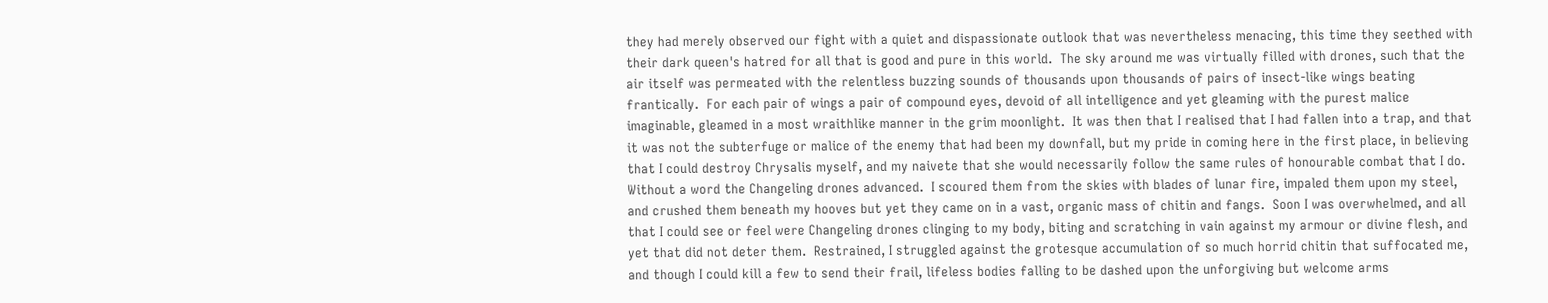they had merely observed our fight with a quiet and dispassionate outlook that was nevertheless menacing, this time they seethed with their dark queen's hatred for all that is good and pure in this world.  The sky around me was virtually filled with drones, such that the air itself was permeated with the relentless buzzing sounds of thousands upon thousands of pairs of insect-like wings beating frantically.  For each pair of wings a pair of compound eyes, devoid of all intelligence and yet gleaming with the purest malice imaginable, gleamed in a most wraithlike manner in the grim moonlight.  It was then that I realised that I had fallen into a trap, and that it was not the subterfuge or malice of the enemy that had been my downfall, but my pride in coming here in the first place, in believing that I could destroy Chrysalis myself, and my naivete that she would necessarily follow the same rules of honourable combat that I do.
Without a word the Changeling drones advanced.  I scoured them from the skies with blades of lunar fire, impaled them upon my steel, and crushed them beneath my hooves but yet they came on in a vast, organic mass of chitin and fangs.  Soon I was overwhelmed, and all that I could see or feel were Changeling drones clinging to my body, biting and scratching in vain against my armour or divine flesh, and yet that did not deter them.  Restrained, I struggled against the grotesque accumulation of so much horrid chitin that suffocated me, and though I could kill a few to send their frail, lifeless bodies falling to be dashed upon the unforgiving but welcome arms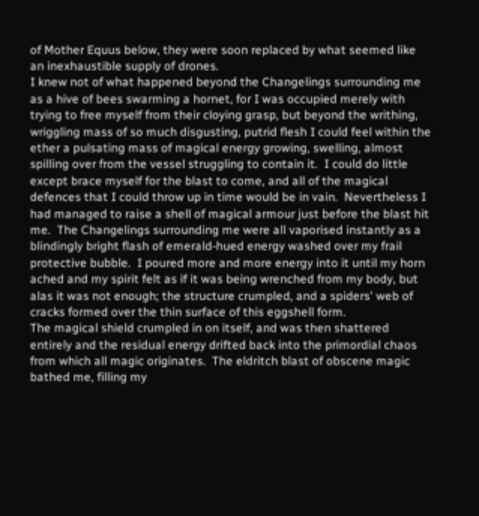of Mother Equus below, they were soon replaced by what seemed like an inexhaustible supply of drones.
I knew not of what happened beyond the Changelings surrounding me as a hive of bees swarming a hornet, for I was occupied merely with trying to free myself from their cloying grasp, but beyond the writhing, wriggling mass of so much disgusting, putrid flesh I could feel within the ether a pulsating mass of magical energy growing, swelling, almost spilling over from the vessel struggling to contain it.  I could do little except brace myself for the blast to come, and all of the magical defences that I could throw up in time would be in vain.  Nevertheless I had managed to raise a shell of magical armour just before the blast hit me.  The Changelings surrounding me were all vaporised instantly as a blindingly bright flash of emerald-hued energy washed over my frail protective bubble.  I poured more and more energy into it until my horn ached and my spirit felt as if it was being wrenched from my body, but alas it was not enough; the structure crumpled, and a spiders' web of cracks formed over the thin surface of this eggshell form.
The magical shield crumpled in on itself, and was then shattered entirely and the residual energy drifted back into the primordial chaos from which all magic originates.  The eldritch blast of obscene magic bathed me, filling my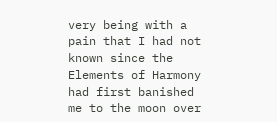very being with a pain that I had not known since the Elements of Harmony had first banished me to the moon over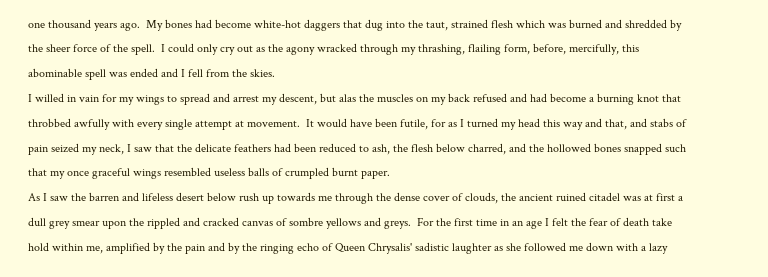one thousand years ago.  My bones had become white-hot daggers that dug into the taut, strained flesh which was burned and shredded by the sheer force of the spell.  I could only cry out as the agony wracked through my thrashing, flailing form, before, mercifully, this abominable spell was ended and I fell from the skies.
I willed in vain for my wings to spread and arrest my descent, but alas the muscles on my back refused and had become a burning knot that throbbed awfully with every single attempt at movement.  It would have been futile, for as I turned my head this way and that, and stabs of pain seized my neck, I saw that the delicate feathers had been reduced to ash, the flesh below charred, and the hollowed bones snapped such that my once graceful wings resembled useless balls of crumpled burnt paper.
As I saw the barren and lifeless desert below rush up towards me through the dense cover of clouds, the ancient ruined citadel was at first a dull grey smear upon the rippled and cracked canvas of sombre yellows and greys.  For the first time in an age I felt the fear of death take hold within me, amplified by the pain and by the ringing echo of Queen Chrysalis' sadistic laughter as she followed me down with a lazy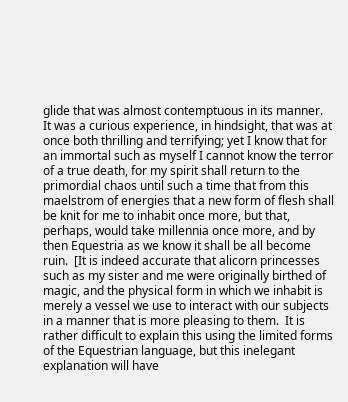glide that was almost contemptuous in its manner.  It was a curious experience, in hindsight, that was at once both thrilling and terrifying; yet I know that for an immortal such as myself I cannot know the terror of a true death, for my spirit shall return to the primordial chaos until such a time that from this maelstrom of energies that a new form of flesh shall be knit for me to inhabit once more, but that, perhaps, would take millennia once more, and by then Equestria as we know it shall be all become ruin.  [It is indeed accurate that alicorn princesses such as my sister and me were originally birthed of magic, and the physical form in which we inhabit is merely a vessel we use to interact with our subjects in a manner that is more pleasing to them.  It is rather difficult to explain this using the limited forms of the Equestrian language, but this inelegant explanation will have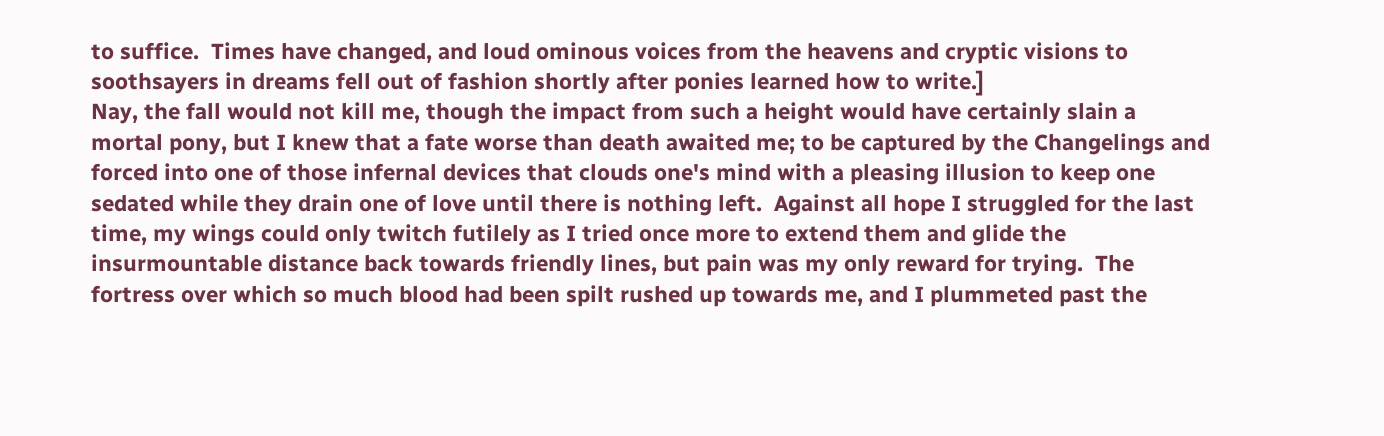to suffice.  Times have changed, and loud ominous voices from the heavens and cryptic visions to soothsayers in dreams fell out of fashion shortly after ponies learned how to write.]
Nay, the fall would not kill me, though the impact from such a height would have certainly slain a mortal pony, but I knew that a fate worse than death awaited me; to be captured by the Changelings and forced into one of those infernal devices that clouds one's mind with a pleasing illusion to keep one sedated while they drain one of love until there is nothing left.  Against all hope I struggled for the last time, my wings could only twitch futilely as I tried once more to extend them and glide the insurmountable distance back towards friendly lines, but pain was my only reward for trying.  The fortress over which so much blood had been spilt rushed up towards me, and I plummeted past the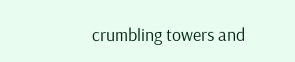crumbling towers and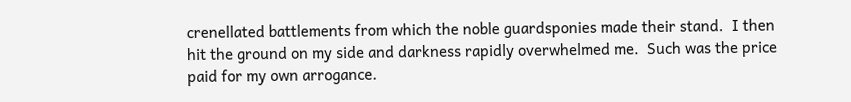crenellated battlements from which the noble guardsponies made their stand.  I then hit the ground on my side and darkness rapidly overwhelmed me.  Such was the price paid for my own arrogance.